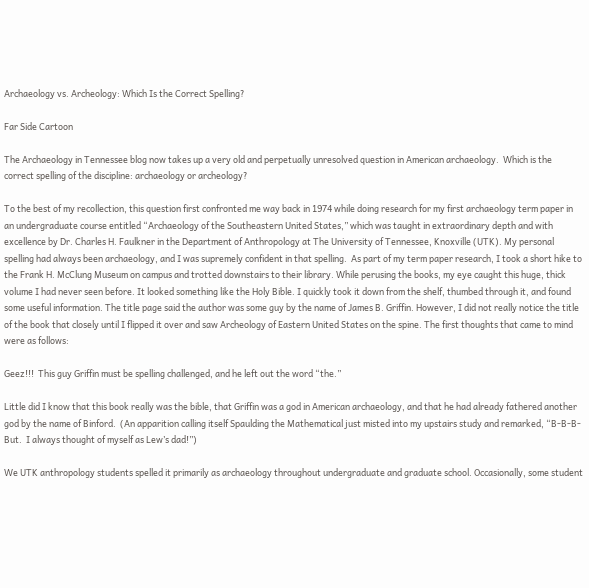Archaeology vs. Archeology: Which Is the Correct Spelling?

Far Side Cartoon

The Archaeology in Tennessee blog now takes up a very old and perpetually unresolved question in American archaeology.  Which is the correct spelling of the discipline: archaeology or archeology?

To the best of my recollection, this question first confronted me way back in 1974 while doing research for my first archaeology term paper in an undergraduate course entitled “Archaeology of the Southeastern United States,” which was taught in extraordinary depth and with excellence by Dr. Charles H. Faulkner in the Department of Anthropology at The University of Tennessee, Knoxville (UTK). My personal spelling had always been archaeology, and I was supremely confident in that spelling.  As part of my term paper research, I took a short hike to the Frank H. McClung Museum on campus and trotted downstairs to their library. While perusing the books, my eye caught this huge, thick volume I had never seen before. It looked something like the Holy Bible. I quickly took it down from the shelf, thumbed through it, and found some useful information. The title page said the author was some guy by the name of James B. Griffin. However, I did not really notice the title of the book that closely until I flipped it over and saw Archeology of Eastern United States on the spine. The first thoughts that came to mind were as follows:

Geez!!!  This guy Griffin must be spelling challenged, and he left out the word “the.”

Little did I know that this book really was the bible, that Griffin was a god in American archaeology, and that he had already fathered another god by the name of Binford.  (An apparition calling itself Spaulding the Mathematical just misted into my upstairs study and remarked, “B-B-B-But.  I always thought of myself as Lew’s dad!”)

We UTK anthropology students spelled it primarily as archaeology throughout undergraduate and graduate school. Occasionally, some student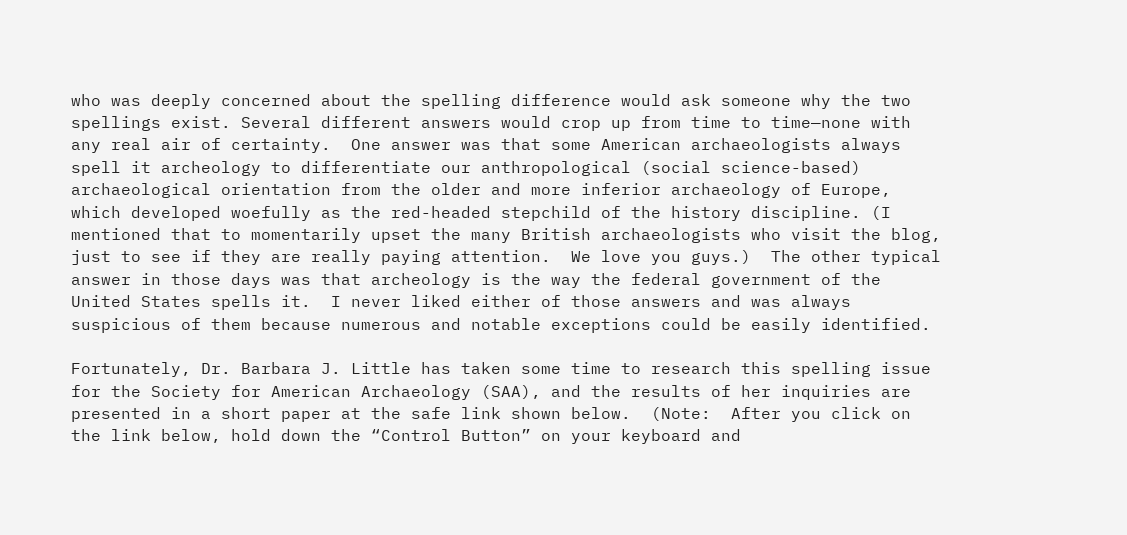who was deeply concerned about the spelling difference would ask someone why the two spellings exist. Several different answers would crop up from time to time—none with any real air of certainty.  One answer was that some American archaeologists always spell it archeology to differentiate our anthropological (social science-based) archaeological orientation from the older and more inferior archaeology of Europe, which developed woefully as the red-headed stepchild of the history discipline. (I mentioned that to momentarily upset the many British archaeologists who visit the blog, just to see if they are really paying attention.  We love you guys.)  The other typical answer in those days was that archeology is the way the federal government of the United States spells it.  I never liked either of those answers and was always suspicious of them because numerous and notable exceptions could be easily identified.

Fortunately, Dr. Barbara J. Little has taken some time to research this spelling issue for the Society for American Archaeology (SAA), and the results of her inquiries are presented in a short paper at the safe link shown below.  (Note:  After you click on the link below, hold down the “Control Button” on your keyboard and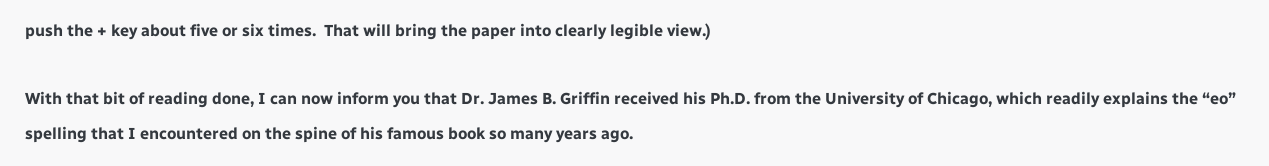push the + key about five or six times.  That will bring the paper into clearly legible view.)

With that bit of reading done, I can now inform you that Dr. James B. Griffin received his Ph.D. from the University of Chicago, which readily explains the “eo” spelling that I encountered on the spine of his famous book so many years ago.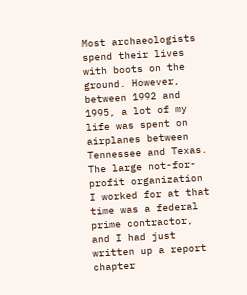Most archaeologists spend their lives with boots on the ground. However, between 1992 and 1995, a lot of my life was spent on airplanes between Tennessee and Texas. The large not-for-profit organization I worked for at that time was a federal prime contractor, and I had just written up a report chapter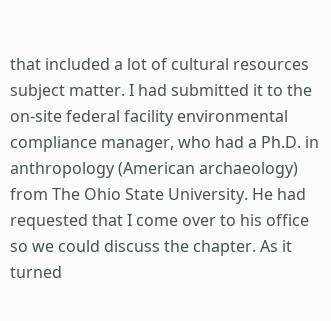that included a lot of cultural resources subject matter. I had submitted it to the on-site federal facility environmental compliance manager, who had a Ph.D. in anthropology (American archaeology) from The Ohio State University. He had requested that I come over to his office so we could discuss the chapter. As it turned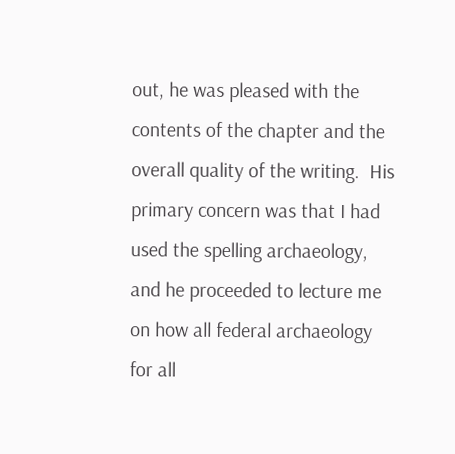out, he was pleased with the contents of the chapter and the overall quality of the writing.  His primary concern was that I had used the spelling archaeology, and he proceeded to lecture me on how all federal archaeology for all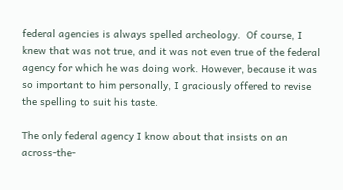federal agencies is always spelled archeology.  Of course, I knew that was not true, and it was not even true of the federal agency for which he was doing work. However, because it was so important to him personally, I graciously offered to revise the spelling to suit his taste.

The only federal agency I know about that insists on an across-the-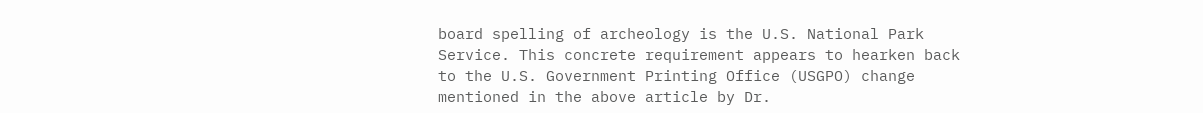board spelling of archeology is the U.S. National Park Service. This concrete requirement appears to hearken back to the U.S. Government Printing Office (USGPO) change mentioned in the above article by Dr.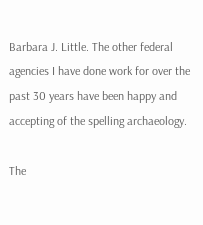Barbara J. Little. The other federal agencies I have done work for over the past 30 years have been happy and accepting of the spelling archaeology.

The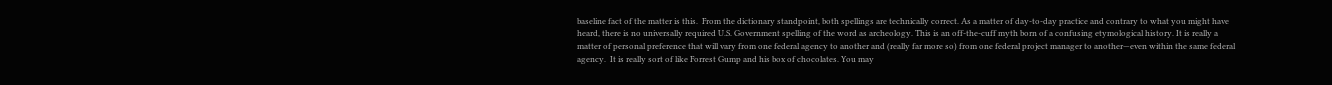baseline fact of the matter is this.  From the dictionary standpoint, both spellings are technically correct. As a matter of day-to-day practice and contrary to what you might have heard, there is no universally required U.S. Government spelling of the word as archeology. This is an off-the-cuff myth born of a confusing etymological history. It is really a matter of personal preference that will vary from one federal agency to another and (really far more so) from one federal project manager to another—even within the same federal agency.  It is really sort of like Forrest Gump and his box of chocolates. You may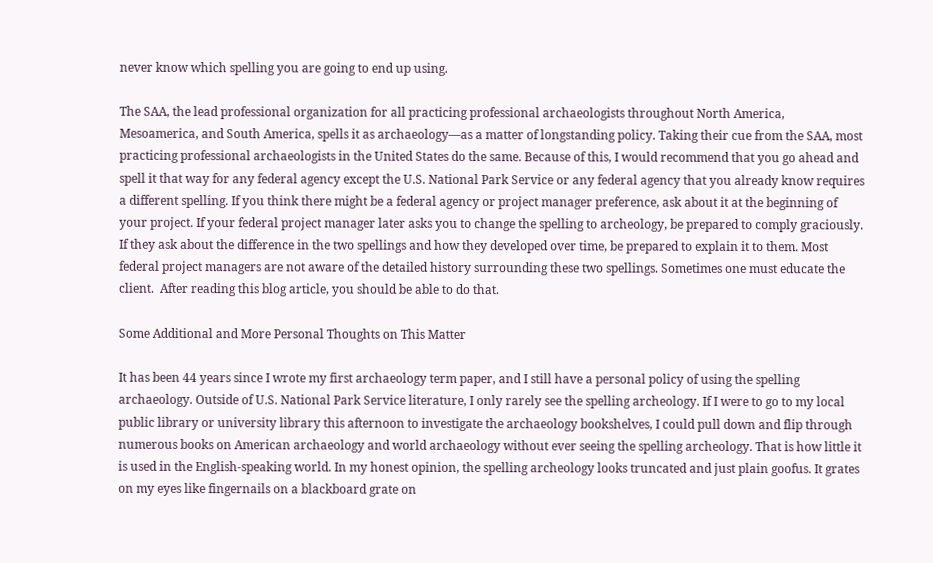never know which spelling you are going to end up using.

The SAA, the lead professional organization for all practicing professional archaeologists throughout North America, Mesoamerica, and South America, spells it as archaeology—as a matter of longstanding policy. Taking their cue from the SAA, most practicing professional archaeologists in the United States do the same. Because of this, I would recommend that you go ahead and spell it that way for any federal agency except the U.S. National Park Service or any federal agency that you already know requires a different spelling. If you think there might be a federal agency or project manager preference, ask about it at the beginning of your project. If your federal project manager later asks you to change the spelling to archeology, be prepared to comply graciously. If they ask about the difference in the two spellings and how they developed over time, be prepared to explain it to them. Most federal project managers are not aware of the detailed history surrounding these two spellings. Sometimes one must educate the client.  After reading this blog article, you should be able to do that.

Some Additional and More Personal Thoughts on This Matter

It has been 44 years since I wrote my first archaeology term paper, and I still have a personal policy of using the spelling archaeology. Outside of U.S. National Park Service literature, I only rarely see the spelling archeology. If I were to go to my local public library or university library this afternoon to investigate the archaeology bookshelves, I could pull down and flip through numerous books on American archaeology and world archaeology without ever seeing the spelling archeology. That is how little it is used in the English-speaking world. In my honest opinion, the spelling archeology looks truncated and just plain goofus. It grates on my eyes like fingernails on a blackboard grate on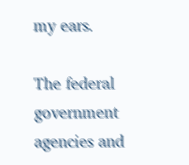my ears.

The federal government agencies and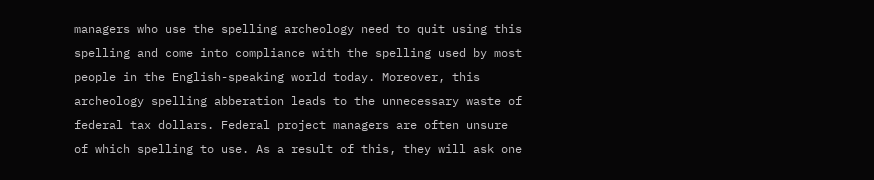managers who use the spelling archeology need to quit using this spelling and come into compliance with the spelling used by most people in the English-speaking world today. Moreover, this archeology spelling abberation leads to the unnecessary waste of federal tax dollars. Federal project managers are often unsure of which spelling to use. As a result of this, they will ask one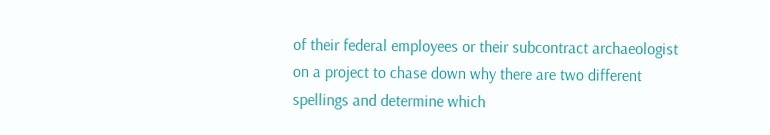of their federal employees or their subcontract archaeologist on a project to chase down why there are two different spellings and determine which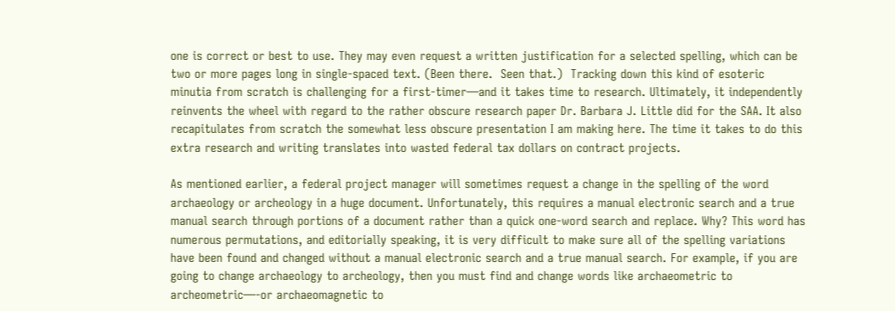one is correct or best to use. They may even request a written justification for a selected spelling, which can be two or more pages long in single-spaced text. (Been there.  Seen that.)  Tracking down this kind of esoteric minutia from scratch is challenging for a first-timer—and it takes time to research. Ultimately, it independently reinvents the wheel with regard to the rather obscure research paper Dr. Barbara J. Little did for the SAA. It also recapitulates from scratch the somewhat less obscure presentation I am making here. The time it takes to do this extra research and writing translates into wasted federal tax dollars on contract projects.

As mentioned earlier, a federal project manager will sometimes request a change in the spelling of the word archaeology or archeology in a huge document. Unfortunately, this requires a manual electronic search and a true manual search through portions of a document rather than a quick one-word search and replace. Why? This word has numerous permutations, and editorially speaking, it is very difficult to make sure all of the spelling variations have been found and changed without a manual electronic search and a true manual search. For example, if you are going to change archaeology to archeology, then you must find and change words like archaeometric to archeometric—-or archaeomagnetic to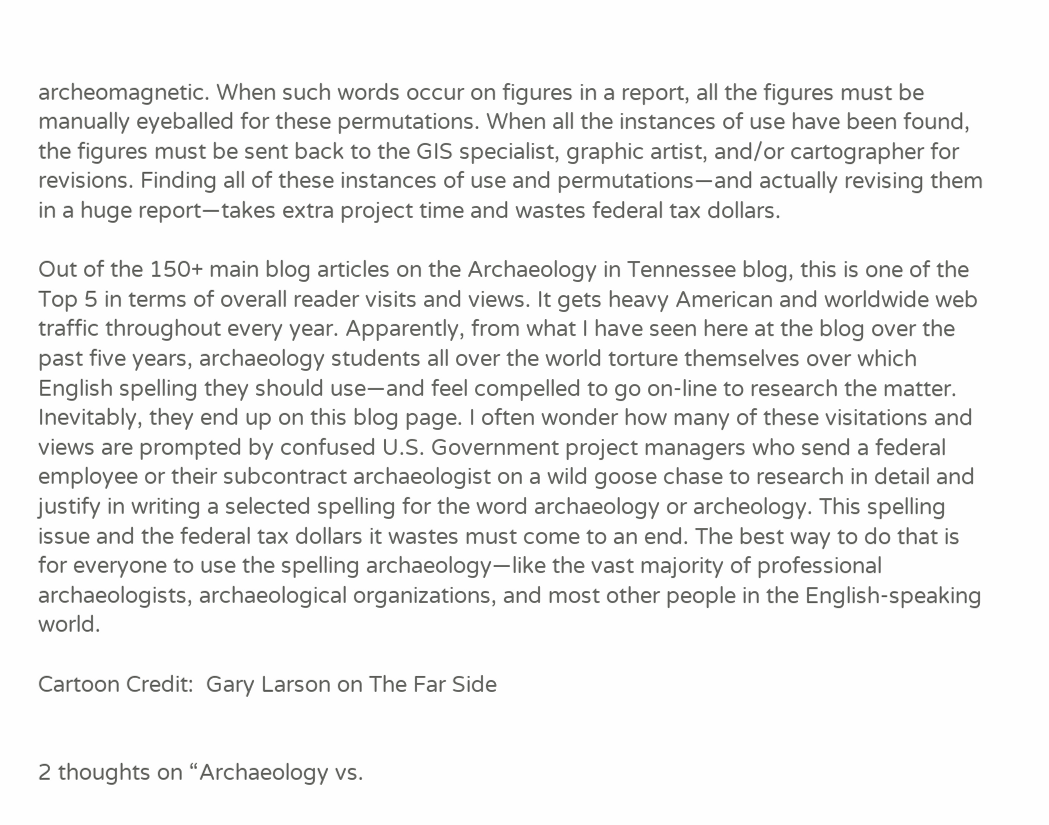archeomagnetic. When such words occur on figures in a report, all the figures must be manually eyeballed for these permutations. When all the instances of use have been found, the figures must be sent back to the GIS specialist, graphic artist, and/or cartographer for revisions. Finding all of these instances of use and permutations—and actually revising them in a huge report—takes extra project time and wastes federal tax dollars.

Out of the 150+ main blog articles on the Archaeology in Tennessee blog, this is one of the Top 5 in terms of overall reader visits and views. It gets heavy American and worldwide web traffic throughout every year. Apparently, from what I have seen here at the blog over the past five years, archaeology students all over the world torture themselves over which English spelling they should use—and feel compelled to go on-line to research the matter. Inevitably, they end up on this blog page. I often wonder how many of these visitations and views are prompted by confused U.S. Government project managers who send a federal employee or their subcontract archaeologist on a wild goose chase to research in detail and justify in writing a selected spelling for the word archaeology or archeology. This spelling issue and the federal tax dollars it wastes must come to an end. The best way to do that is for everyone to use the spelling archaeology—like the vast majority of professional archaeologists, archaeological organizations, and most other people in the English-speaking world.

Cartoon Credit:  Gary Larson on The Far Side


2 thoughts on “Archaeology vs.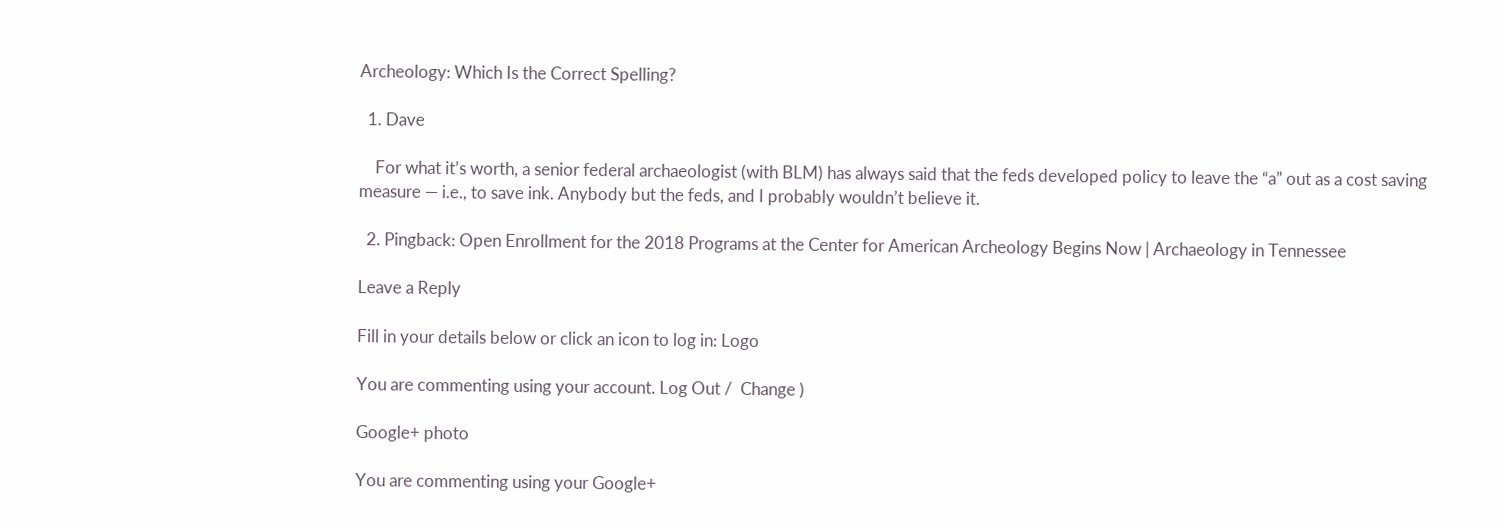Archeology: Which Is the Correct Spelling?

  1. Dave

    For what it’s worth, a senior federal archaeologist (with BLM) has always said that the feds developed policy to leave the “a” out as a cost saving measure — i.e., to save ink. Anybody but the feds, and I probably wouldn’t believe it.

  2. Pingback: Open Enrollment for the 2018 Programs at the Center for American Archeology Begins Now | Archaeology in Tennessee

Leave a Reply

Fill in your details below or click an icon to log in: Logo

You are commenting using your account. Log Out /  Change )

Google+ photo

You are commenting using your Google+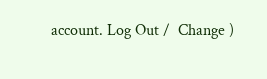account. Log Out /  Change )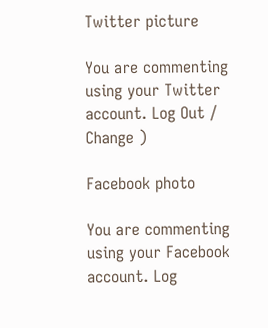Twitter picture

You are commenting using your Twitter account. Log Out /  Change )

Facebook photo

You are commenting using your Facebook account. Log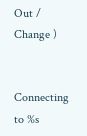Out /  Change )


Connecting to %s